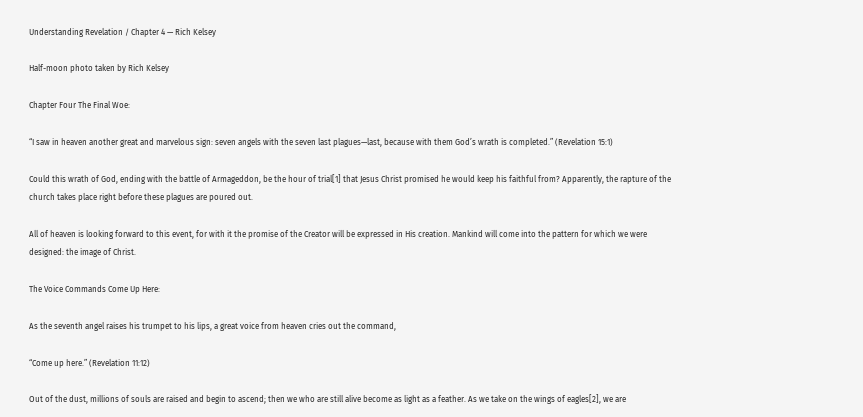Understanding Revelation / Chapter 4 — Rich Kelsey

Half-moon photo taken by Rich Kelsey

Chapter Four The Final Woe:

“I saw in heaven another great and marvelous sign: seven angels with the seven last plagues—last, because with them God’s wrath is completed.” (Revelation 15:1)

Could this wrath of God, ending with the battle of Armageddon, be the hour of trial[1] that Jesus Christ promised he would keep his faithful from? Apparently, the rapture of the church takes place right before these plagues are poured out.

All of heaven is looking forward to this event, for with it the promise of the Creator will be expressed in His creation. Mankind will come into the pattern for which we were designed: the image of Christ.

The Voice Commands Come Up Here:

As the seventh angel raises his trumpet to his lips, a great voice from heaven cries out the command,

“Come up here.” (Revelation 11:12)

Out of the dust, millions of souls are raised and begin to ascend; then we who are still alive become as light as a feather. As we take on the wings of eagles[2], we are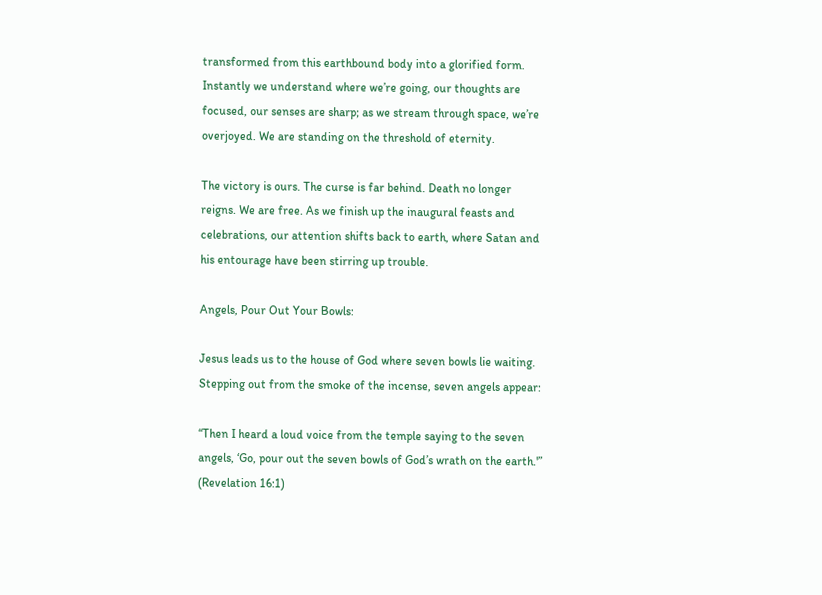transformed from this earthbound body into a glorified form. Instantly we understand where we’re going, our thoughts are focused, our senses are sharp; as we stream through space, we’re overjoyed. We are standing on the threshold of eternity.

The victory is ours. The curse is far behind. Death no longer reigns. We are free. As we finish up the inaugural feasts and celebrations, our attention shifts back to earth, where Satan and his entourage have been stirring up trouble.

Angels, Pour Out Your Bowls:

Jesus leads us to the house of God where seven bowls lie waiting. Stepping out from the smoke of the incense, seven angels appear:

“Then I heard a loud voice from the temple saying to the seven angels, ‘Go, pour out the seven bowls of God’s wrath on the earth.'” (Revelation 16:1)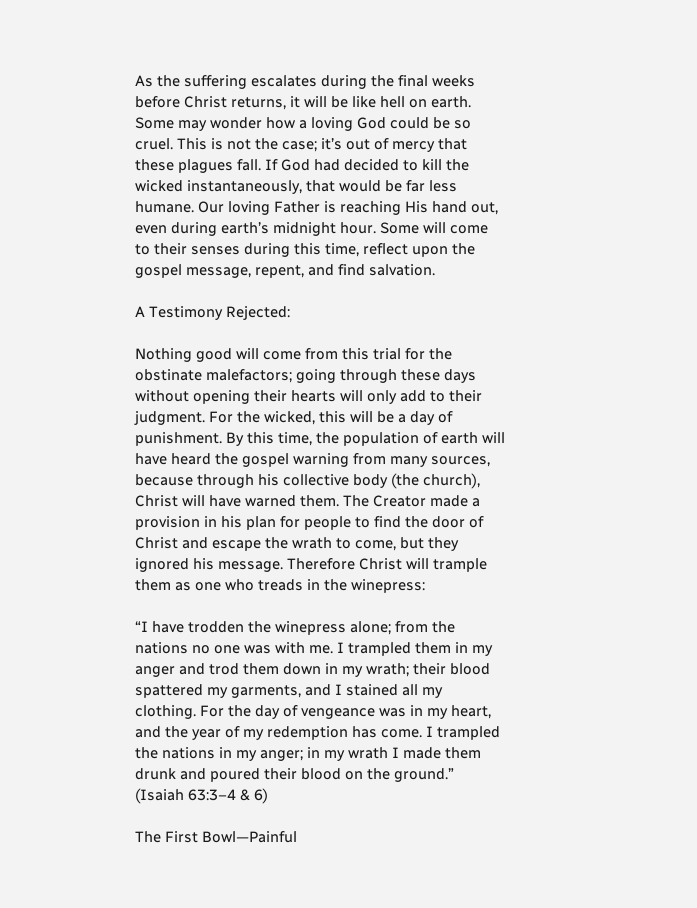As the suffering escalates during the final weeks before Christ returns, it will be like hell on earth. Some may wonder how a loving God could be so cruel. This is not the case; it’s out of mercy that these plagues fall. If God had decided to kill the wicked instantaneously, that would be far less humane. Our loving Father is reaching His hand out, even during earth’s midnight hour. Some will come to their senses during this time, reflect upon the gospel message, repent, and find salvation.

A Testimony Rejected:

Nothing good will come from this trial for the obstinate malefactors; going through these days without opening their hearts will only add to their judgment. For the wicked, this will be a day of punishment. By this time, the population of earth will have heard the gospel warning from many sources, because through his collective body (the church), Christ will have warned them. The Creator made a provision in his plan for people to find the door of Christ and escape the wrath to come, but they ignored his message. Therefore Christ will trample them as one who treads in the winepress:

“I have trodden the winepress alone; from the nations no one was with me. I trampled them in my anger and trod them down in my wrath; their blood spattered my garments, and I stained all my clothing. For the day of vengeance was in my heart, and the year of my redemption has come. I trampled the nations in my anger; in my wrath I made them drunk and poured their blood on the ground.” (Isaiah 63:3–4 & 6)

The First Bowl—Painful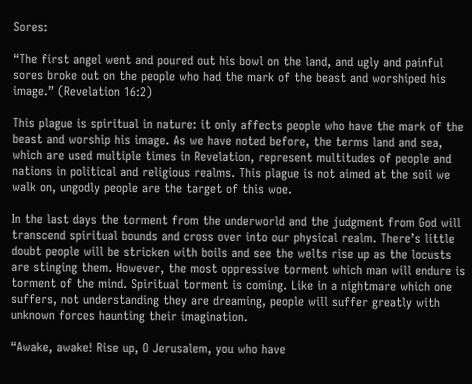Sores:

“The first angel went and poured out his bowl on the land, and ugly and painful sores broke out on the people who had the mark of the beast and worshiped his image.” (Revelation 16:2)

This plague is spiritual in nature: it only affects people who have the mark of the beast and worship his image. As we have noted before, the terms land and sea, which are used multiple times in Revelation, represent multitudes of people and nations in political and religious realms. This plague is not aimed at the soil we walk on, ungodly people are the target of this woe.

In the last days the torment from the underworld and the judgment from God will transcend spiritual bounds and cross over into our physical realm. There’s little doubt people will be stricken with boils and see the welts rise up as the locusts are stinging them. However, the most oppressive torment which man will endure is torment of the mind. Spiritual torment is coming. Like in a nightmare which one suffers, not understanding they are dreaming, people will suffer greatly with unknown forces haunting their imagination.

“Awake, awake! Rise up, O Jerusalem, you who have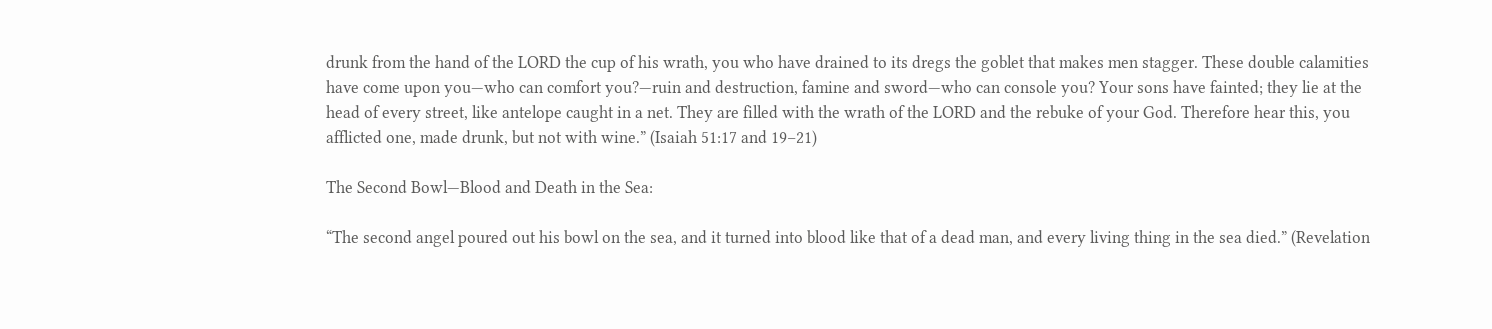drunk from the hand of the LORD the cup of his wrath, you who have drained to its dregs the goblet that makes men stagger. These double calamities have come upon you—who can comfort you?—ruin and destruction, famine and sword—who can console you? Your sons have fainted; they lie at the head of every street, like antelope caught in a net. They are filled with the wrath of the LORD and the rebuke of your God. Therefore hear this, you afflicted one, made drunk, but not with wine.” (Isaiah 51:17 and 19–21)

The Second Bowl—Blood and Death in the Sea:

“The second angel poured out his bowl on the sea, and it turned into blood like that of a dead man, and every living thing in the sea died.” (Revelation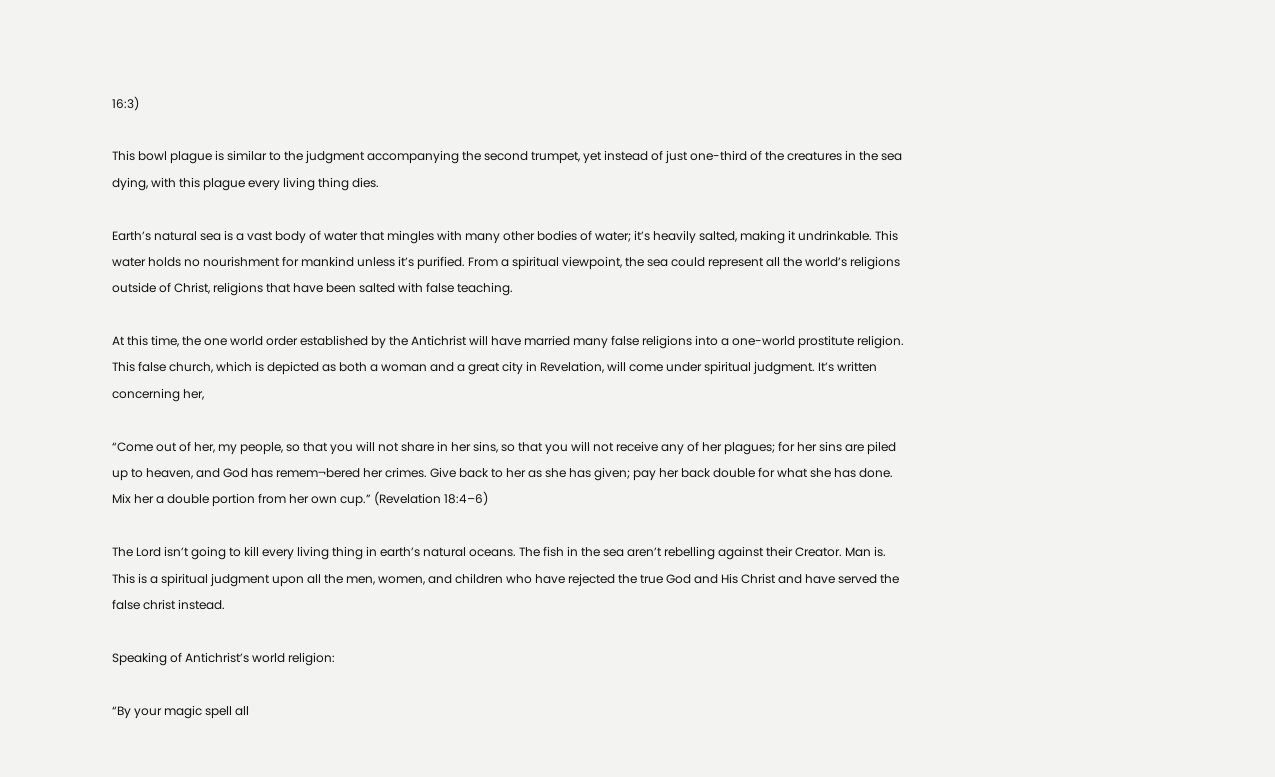16:3)

This bowl plague is similar to the judgment accompanying the second trumpet, yet instead of just one-third of the creatures in the sea dying, with this plague every living thing dies.

Earth’s natural sea is a vast body of water that mingles with many other bodies of water; it’s heavily salted, making it undrinkable. This water holds no nourishment for mankind unless it’s purified. From a spiritual viewpoint, the sea could represent all the world’s religions outside of Christ, religions that have been salted with false teaching.

At this time, the one world order established by the Antichrist will have married many false religions into a one-world prostitute religion. This false church, which is depicted as both a woman and a great city in Revelation, will come under spiritual judgment. It’s written concerning her,

“Come out of her, my people, so that you will not share in her sins, so that you will not receive any of her plagues; for her sins are piled up to heaven, and God has remem¬bered her crimes. Give back to her as she has given; pay her back double for what she has done. Mix her a double portion from her own cup.” (Revelation 18:4–6)

The Lord isn’t going to kill every living thing in earth’s natural oceans. The fish in the sea aren’t rebelling against their Creator. Man is. This is a spiritual judgment upon all the men, women, and children who have rejected the true God and His Christ and have served the false christ instead.

Speaking of Antichrist’s world religion:

“By your magic spell all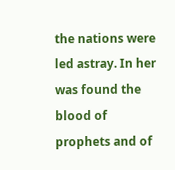the nations were led astray. In her was found the blood of prophets and of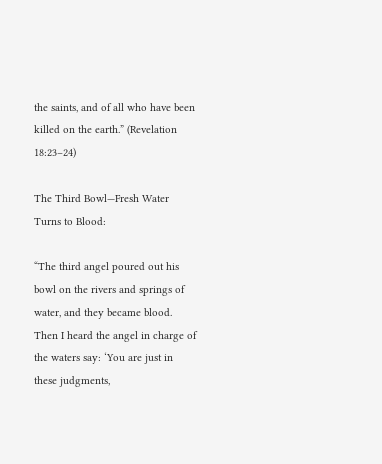the saints, and of all who have been killed on the earth.” (Revelation 18:23–24)

The Third Bowl—Fresh Water Turns to Blood:

“The third angel poured out his bowl on the rivers and springs of water, and they became blood. Then I heard the angel in charge of the waters say: ‘You are just in these judgments,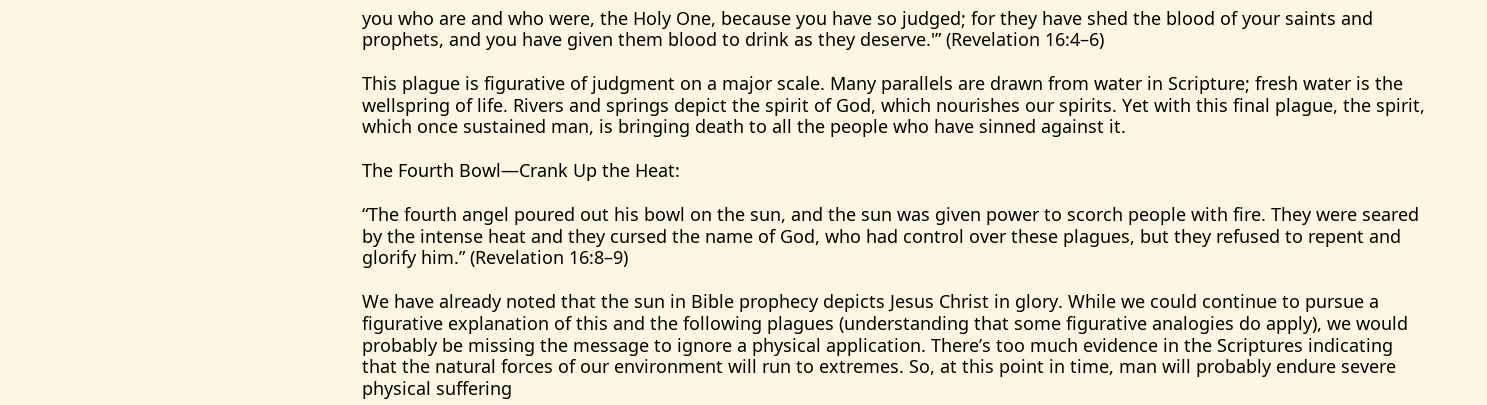you who are and who were, the Holy One, because you have so judged; for they have shed the blood of your saints and prophets, and you have given them blood to drink as they deserve.'” (Revelation 16:4–6)

This plague is figurative of judgment on a major scale. Many parallels are drawn from water in Scripture; fresh water is the wellspring of life. Rivers and springs depict the spirit of God, which nourishes our spirits. Yet with this final plague, the spirit, which once sustained man, is bringing death to all the people who have sinned against it.

The Fourth Bowl—Crank Up the Heat:

“The fourth angel poured out his bowl on the sun, and the sun was given power to scorch people with fire. They were seared by the intense heat and they cursed the name of God, who had control over these plagues, but they refused to repent and glorify him.” (Revelation 16:8–9)

We have already noted that the sun in Bible prophecy depicts Jesus Christ in glory. While we could continue to pursue a figurative explanation of this and the following plagues (understanding that some figurative analogies do apply), we would probably be missing the message to ignore a physical application. There’s too much evidence in the Scriptures indicating that the natural forces of our environment will run to extremes. So, at this point in time, man will probably endure severe physical suffering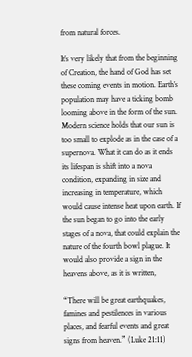from natural forces.

It’s very likely that from the beginning of Creation, the hand of God has set these coming events in motion. Earth’s population may have a ticking bomb looming above in the form of the sun. Modern science holds that our sun is too small to explode as in the case of a supernova. What it can do as it ends its lifespan is shift into a nova condition, expanding in size and increasing in temperature, which would cause intense heat upon earth. If the sun began to go into the early stages of a nova, that could explain the nature of the fourth bowl plague. It would also provide a sign in the heavens above, as it is written,

“There will be great earthquakes, famines and pestilences in various places, and fearful events and great signs from heaven.” (Luke 21:11)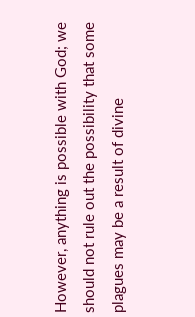However, anything is possible with God; we should not rule out the possibility that some plagues may be a result of divine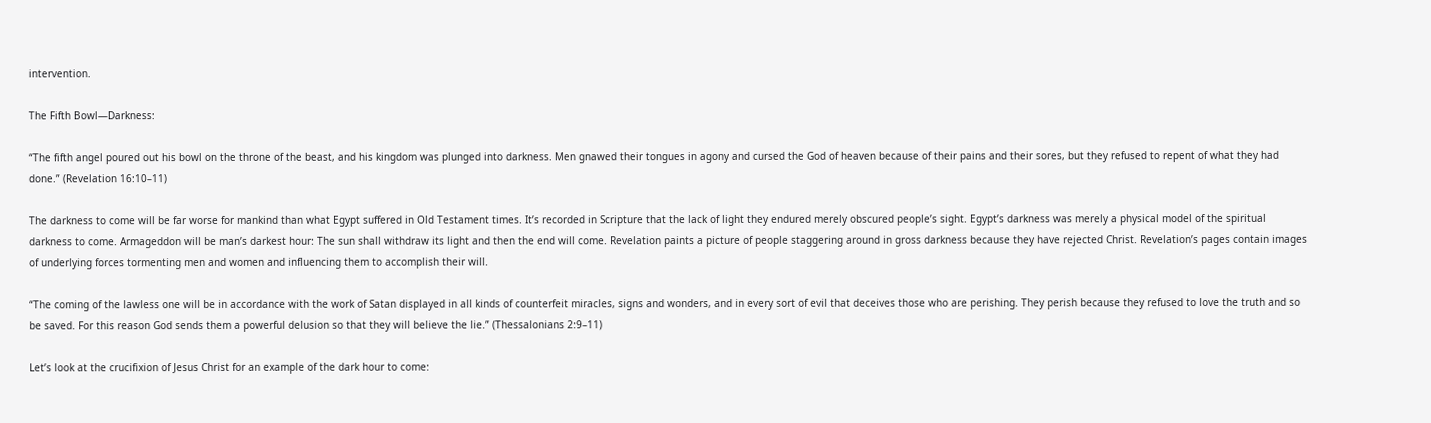intervention.

The Fifth Bowl—Darkness:

“The fifth angel poured out his bowl on the throne of the beast, and his kingdom was plunged into darkness. Men gnawed their tongues in agony and cursed the God of heaven because of their pains and their sores, but they refused to repent of what they had done.” (Revelation 16:10–11)

The darkness to come will be far worse for mankind than what Egypt suffered in Old Testament times. It’s recorded in Scripture that the lack of light they endured merely obscured people’s sight. Egypt’s darkness was merely a physical model of the spiritual darkness to come. Armageddon will be man’s darkest hour: The sun shall withdraw its light and then the end will come. Revelation paints a picture of people staggering around in gross darkness because they have rejected Christ. Revelation’s pages contain images of underlying forces tormenting men and women and influencing them to accomplish their will.

“The coming of the lawless one will be in accordance with the work of Satan displayed in all kinds of counterfeit miracles, signs and wonders, and in every sort of evil that deceives those who are perishing. They perish because they refused to love the truth and so be saved. For this reason God sends them a powerful delusion so that they will believe the lie.” (Thessalonians 2:9–11)

Let’s look at the crucifixion of Jesus Christ for an example of the dark hour to come: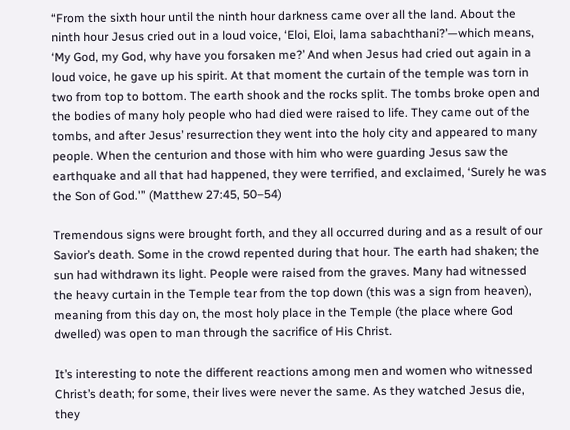“From the sixth hour until the ninth hour darkness came over all the land. About the ninth hour Jesus cried out in a loud voice, ‘Eloi, Eloi, lama sabachthani?’—which means, ‘My God, my God, why have you forsaken me?’ And when Jesus had cried out again in a loud voice, he gave up his spirit. At that moment the curtain of the temple was torn in two from top to bottom. The earth shook and the rocks split. The tombs broke open and the bodies of many holy people who had died were raised to life. They came out of the tombs, and after Jesus’ resurrection they went into the holy city and appeared to many people. When the centurion and those with him who were guarding Jesus saw the earthquake and all that had happened, they were terrified, and exclaimed, ‘Surely he was the Son of God.'” (Matthew 27:45, 50–54)

Tremendous signs were brought forth, and they all occurred during and as a result of our Savior’s death. Some in the crowd repented during that hour. The earth had shaken; the sun had withdrawn its light. People were raised from the graves. Many had witnessed the heavy curtain in the Temple tear from the top down (this was a sign from heaven), meaning from this day on, the most holy place in the Temple (the place where God dwelled) was open to man through the sacrifice of His Christ.

It’s interesting to note the different reactions among men and women who witnessed Christ’s death; for some, their lives were never the same. As they watched Jesus die, they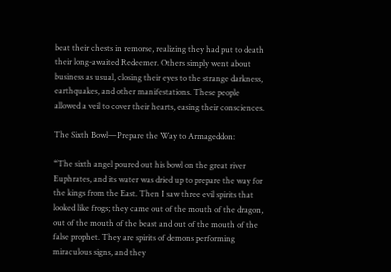beat their chests in remorse, realizing they had put to death their long-awaited Redeemer. Others simply went about business as usual, closing their eyes to the strange darkness, earthquakes, and other manifestations. These people allowed a veil to cover their hearts, easing their consciences.

The Sixth Bowl—Prepare the Way to Armageddon:

“The sixth angel poured out his bowl on the great river Euphrates, and its water was dried up to prepare the way for the kings from the East. Then I saw three evil spirits that looked like frogs; they came out of the mouth of the dragon, out of the mouth of the beast and out of the mouth of the false prophet. They are spirits of demons performing miraculous signs, and they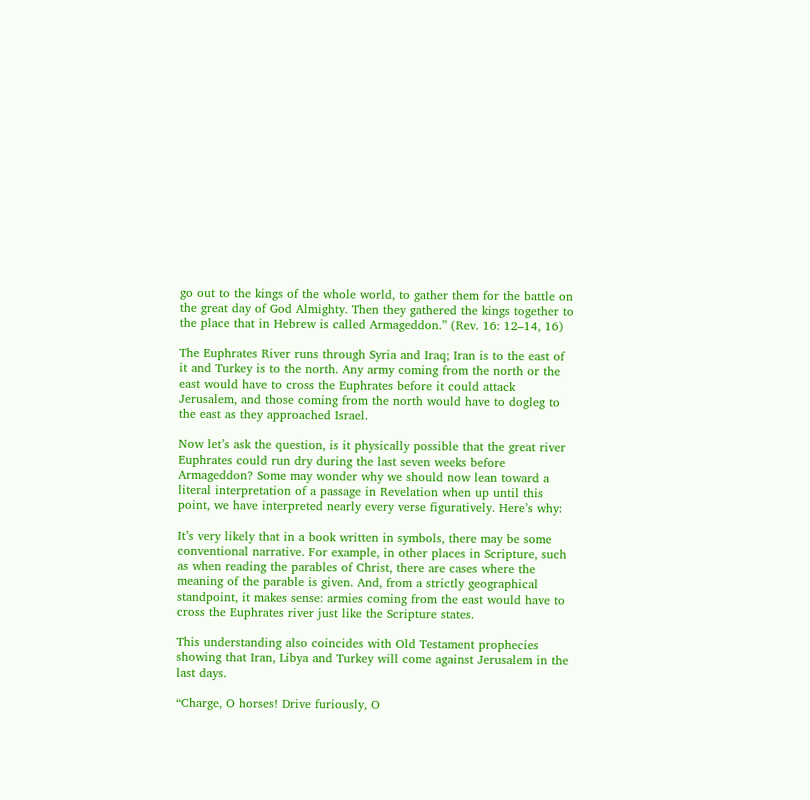go out to the kings of the whole world, to gather them for the battle on the great day of God Almighty. Then they gathered the kings together to the place that in Hebrew is called Armageddon.” (Rev. 16: 12–14, 16)

The Euphrates River runs through Syria and Iraq; Iran is to the east of it and Turkey is to the north. Any army coming from the north or the east would have to cross the Euphrates before it could attack Jerusalem, and those coming from the north would have to dogleg to the east as they approached Israel.

Now let’s ask the question, is it physically possible that the great river Euphrates could run dry during the last seven weeks before Armageddon? Some may wonder why we should now lean toward a literal interpretation of a passage in Revelation when up until this point, we have interpreted nearly every verse figuratively. Here’s why:

It’s very likely that in a book written in symbols, there may be some conventional narrative. For example, in other places in Scripture, such as when reading the parables of Christ, there are cases where the meaning of the parable is given. And, from a strictly geographical standpoint, it makes sense: armies coming from the east would have to cross the Euphrates river just like the Scripture states.

This understanding also coincides with Old Testament prophecies showing that Iran, Libya and Turkey will come against Jerusalem in the last days.

“Charge, O horses! Drive furiously, O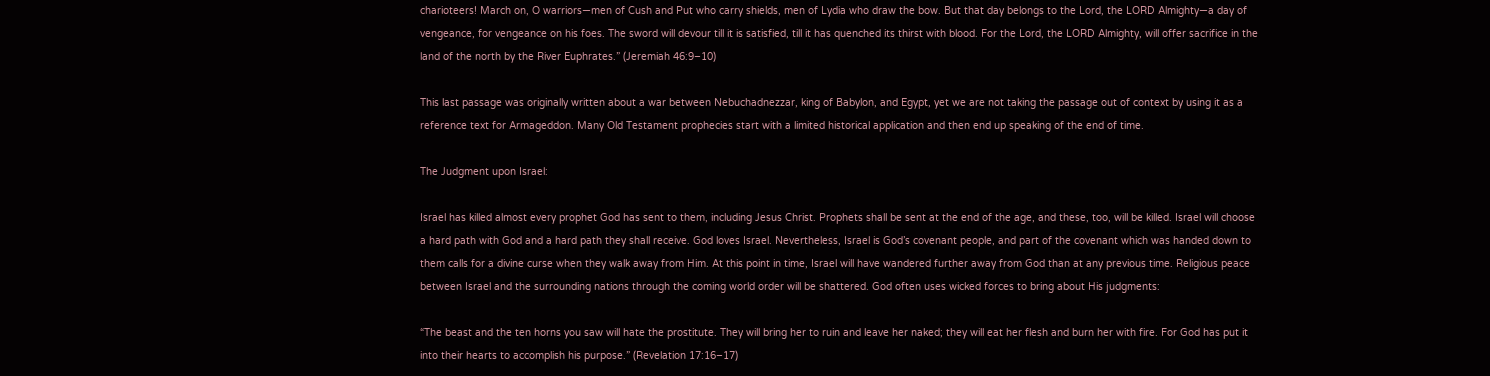charioteers! March on, O warriors—men of Cush and Put who carry shields, men of Lydia who draw the bow. But that day belongs to the Lord, the LORD Almighty—a day of vengeance, for vengeance on his foes. The sword will devour till it is satisfied, till it has quenched its thirst with blood. For the Lord, the LORD Almighty, will offer sacrifice in the land of the north by the River Euphrates.” (Jeremiah 46:9–10)

This last passage was originally written about a war between Nebuchadnezzar, king of Babylon, and Egypt, yet we are not taking the passage out of context by using it as a reference text for Armageddon. Many Old Testament prophecies start with a limited historical application and then end up speaking of the end of time.

The Judgment upon Israel:

Israel has killed almost every prophet God has sent to them, including Jesus Christ. Prophets shall be sent at the end of the age, and these, too, will be killed. Israel will choose a hard path with God and a hard path they shall receive. God loves Israel. Nevertheless, Israel is God’s covenant people, and part of the covenant which was handed down to them calls for a divine curse when they walk away from Him. At this point in time, Israel will have wandered further away from God than at any previous time. Religious peace between Israel and the surrounding nations through the coming world order will be shattered. God often uses wicked forces to bring about His judgments:

“The beast and the ten horns you saw will hate the prostitute. They will bring her to ruin and leave her naked; they will eat her flesh and burn her with fire. For God has put it into their hearts to accomplish his purpose.” (Revelation 17:16–17)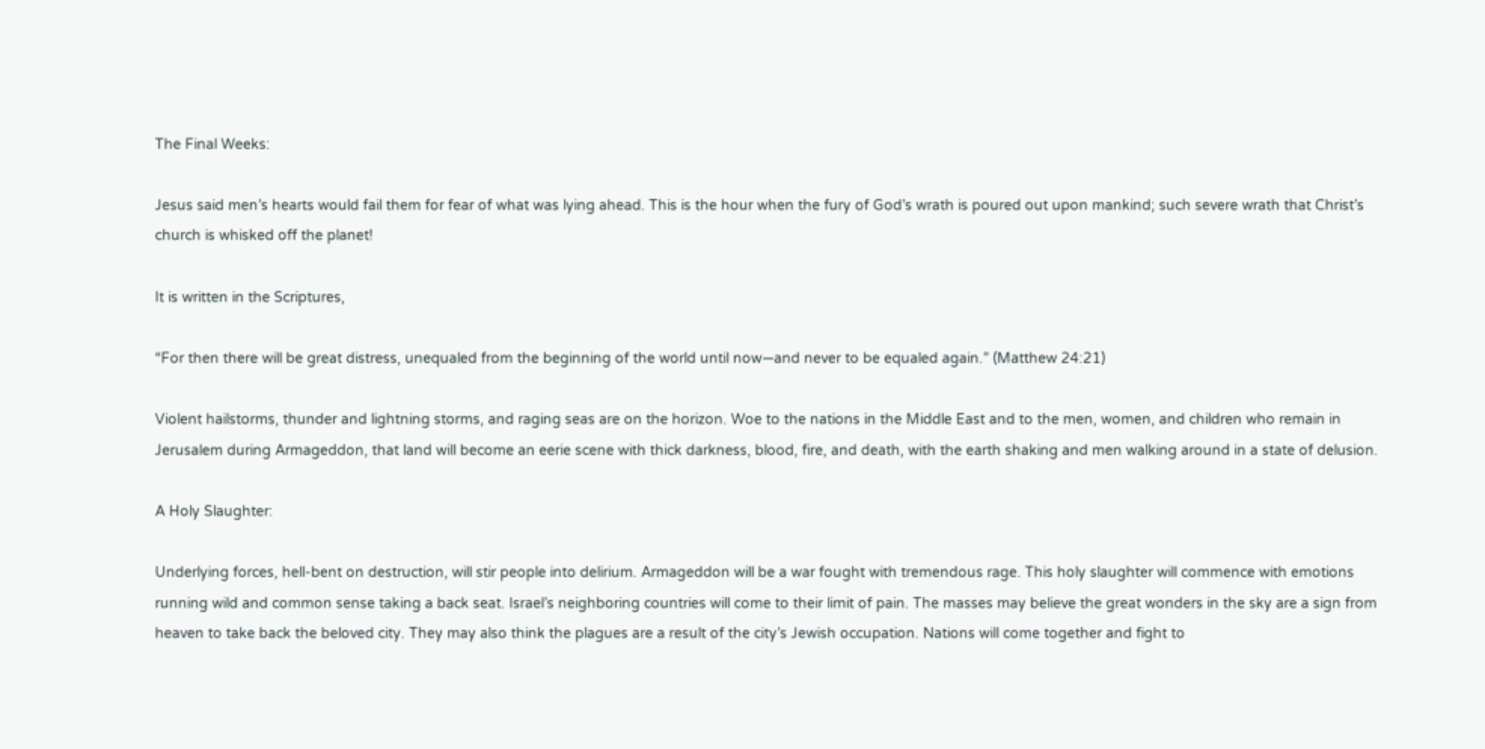The Final Weeks:

Jesus said men’s hearts would fail them for fear of what was lying ahead. This is the hour when the fury of God’s wrath is poured out upon mankind; such severe wrath that Christ’s church is whisked off the planet!

It is written in the Scriptures,

“For then there will be great distress, unequaled from the beginning of the world until now—and never to be equaled again.” (Matthew 24:21)

Violent hailstorms, thunder and lightning storms, and raging seas are on the horizon. Woe to the nations in the Middle East and to the men, women, and children who remain in Jerusalem during Armageddon, that land will become an eerie scene with thick darkness, blood, fire, and death, with the earth shaking and men walking around in a state of delusion.

A Holy Slaughter:

Underlying forces, hell-bent on destruction, will stir people into delirium. Armageddon will be a war fought with tremendous rage. This holy slaughter will commence with emotions running wild and common sense taking a back seat. Israel’s neighboring countries will come to their limit of pain. The masses may believe the great wonders in the sky are a sign from heaven to take back the beloved city. They may also think the plagues are a result of the city’s Jewish occupation. Nations will come together and fight to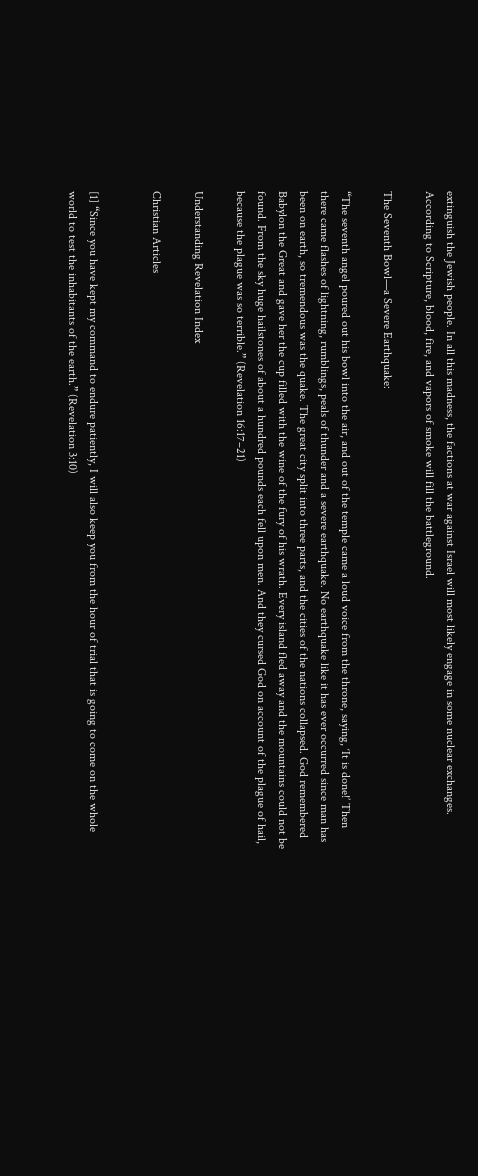extinguish the Jewish people. In all this madness, the factions at war against Israel will most likely engage in some nuclear exchanges. According to Scripture, blood, fire, and vapors of smoke will fill the battleground.

The Seventh Bowl—a Severe Earthquake:

“The seventh angel poured out his bowl into the air, and out of the temple came a loud voice from the throne, saying, ‘It is done!’ Then there came flashes of lightning, rumblings, peals of thunder and a severe earthquake. No earthquake like it has ever occurred since man has been on earth, so tremendous was the quake. The great city split into three parts, and the cities of the nations collapsed. God remembered Babylon the Great and gave her the cup filled with the wine of the fury of his wrath. Every island fled away and the mountains could not be found. From the sky huge hailstones of about a hundred pounds each fell upon men. And they cursed God on account of the plague of hail, because the plague was so terrible.” (Revelation 16:17–21)

Understanding Revelation Index

Christian Articles


[1] “Since you have kept my command to endure patiently, I will also keep you from the hour of trial that is going to come on the whole world to test the inhabitants of the earth.” (Revelation 3:10)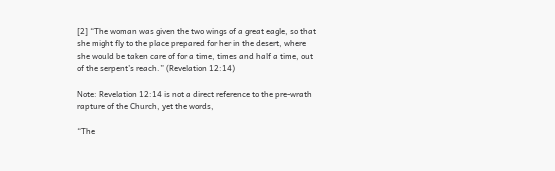[2] “The woman was given the two wings of a great eagle, so that she might fly to the place prepared for her in the desert, where she would be taken care of for a time, times and half a time, out of the serpent’s reach.” (Revelation 12:14)

Note: Revelation 12:14 is not a direct reference to the pre-wrath rapture of the Church, yet the words,

“The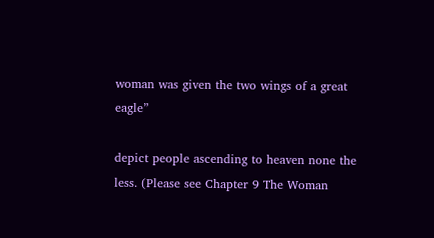woman was given the two wings of a great eagle”

depict people ascending to heaven none the less. (Please see Chapter 9 The Woman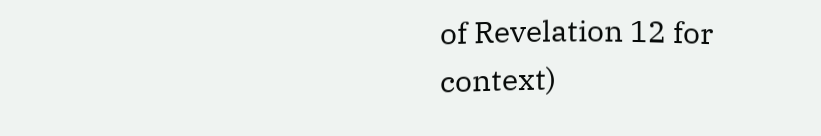of Revelation 12 for context)